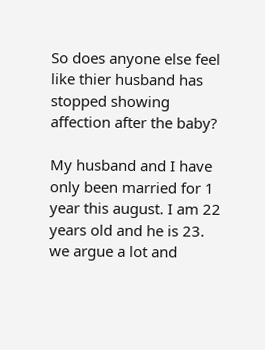So does anyone else feel like thier husband has stopped showing affection after the baby?

My husband and I have only been married for 1 year this august. I am 22 years old and he is 23. we argue a lot and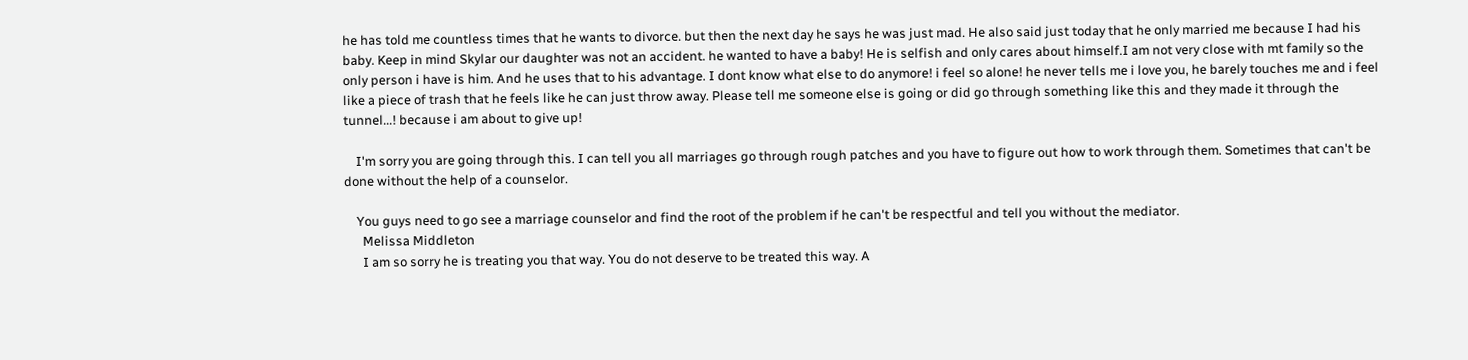he has told me countless times that he wants to divorce. but then the next day he says he was just mad. He also said just today that he only married me because I had his baby. Keep in mind Skylar our daughter was not an accident. he wanted to have a baby! He is selfish and only cares about himself.I am not very close with mt family so the only person i have is him. And he uses that to his advantage. I dont know what else to do anymore! i feel so alone! he never tells me i love you, he barely touches me and i feel like a piece of trash that he feels like he can just throw away. Please tell me someone else is going or did go through something like this and they made it through the tunnel...! because i am about to give up!

    I'm sorry you are going through this. I can tell you all marriages go through rough patches and you have to figure out how to work through them. Sometimes that can't be done without the help of a counselor.

    You guys need to go see a marriage counselor and find the root of the problem if he can't be respectful and tell you without the mediator.
      Melissa Middleton
      I am so sorry he is treating you that way. You do not deserve to be treated this way. A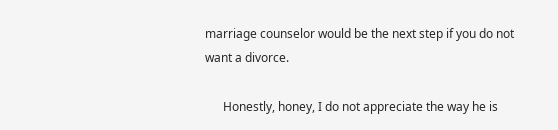marriage counselor would be the next step if you do not want a divorce.

      Honestly, honey, I do not appreciate the way he is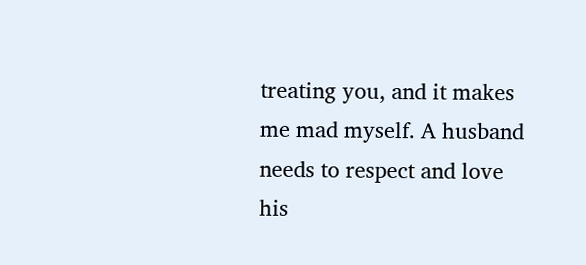treating you, and it makes me mad myself. A husband needs to respect and love his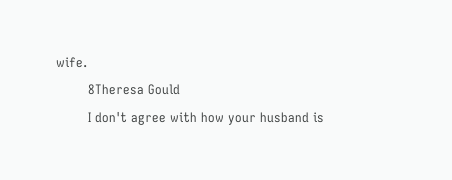wife.
        8Theresa Gould
        I don't agree with how your husband is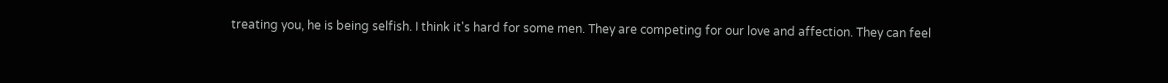treating you, he is being selfish. I think it's hard for some men. They are competing for our love and affection. They can feel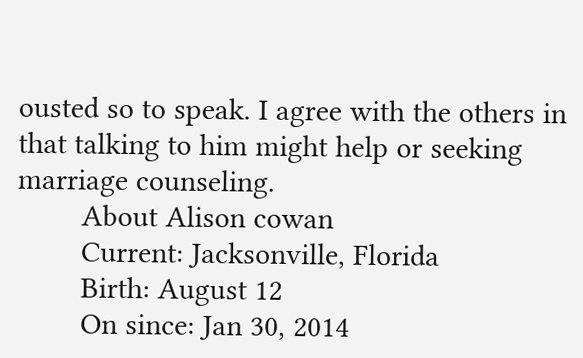ousted so to speak. I agree with the others in that talking to him might help or seeking marriage counseling.
        About Alison cowan
        Current: Jacksonville, Florida
        Birth: August 12
        On since: Jan 30, 2014